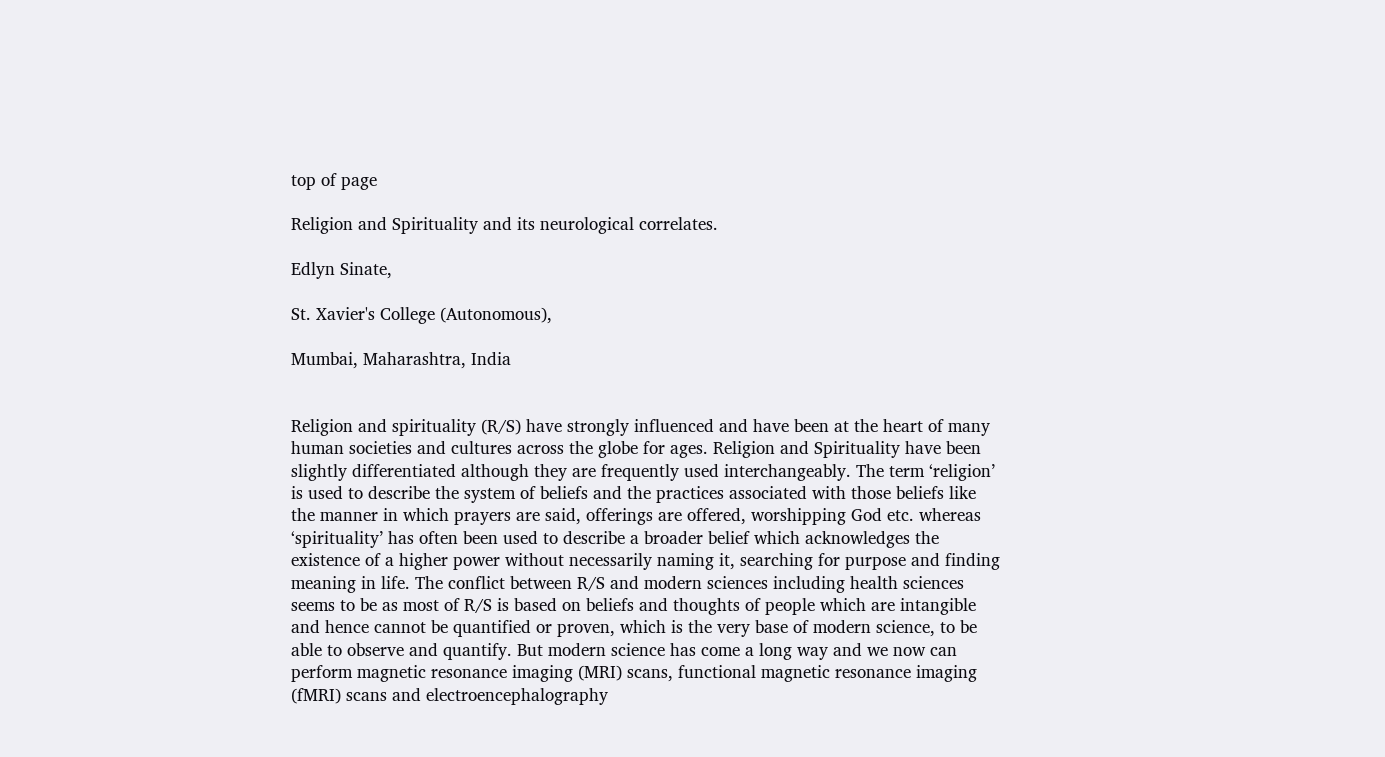top of page

Religion and Spirituality and its neurological correlates.

Edlyn Sinate,

St. Xavier's College (Autonomous),

Mumbai, Maharashtra, India


Religion and spirituality (R/S) have strongly influenced and have been at the heart of many human societies and cultures across the globe for ages. Religion and Spirituality have been slightly differentiated although they are frequently used interchangeably. The term ‘religion’ is used to describe the system of beliefs and the practices associated with those beliefs like the manner in which prayers are said, offerings are offered, worshipping God etc. whereas ‘spirituality’ has often been used to describe a broader belief which acknowledges the existence of a higher power without necessarily naming it, searching for purpose and finding meaning in life. The conflict between R/S and modern sciences including health sciences seems to be as most of R/S is based on beliefs and thoughts of people which are intangible and hence cannot be quantified or proven, which is the very base of modern science, to be able to observe and quantify. But modern science has come a long way and we now can perform magnetic resonance imaging (MRI) scans, functional magnetic resonance imaging (fMRI) scans and electroencephalography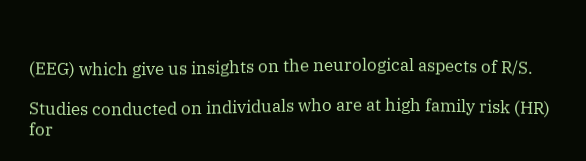(EEG) which give us insights on the neurological aspects of R/S.

Studies conducted on individuals who are at high family risk (HR) for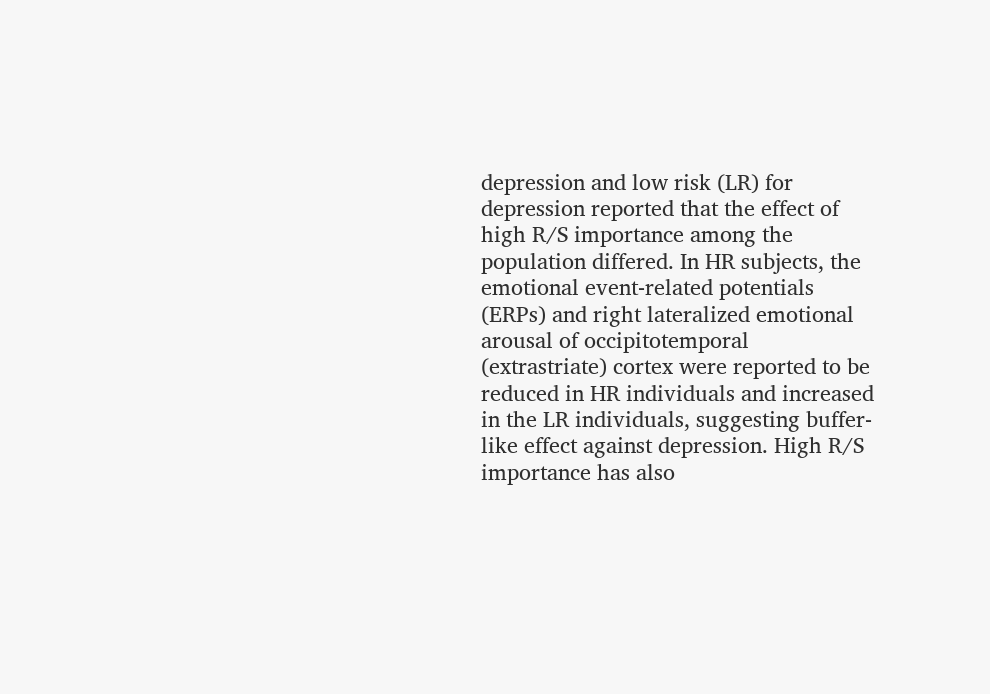depression and low risk (LR) for depression reported that the effect of high R/S importance among the population differed. In HR subjects, the emotional event-related potentials (ERPs) and right lateralized emotional arousal of occipitotemporal (extrastriate) cortex were reported to be reduced in HR individuals and increased in the LR individuals, suggesting buffer-like effect against depression. High R/S importance has also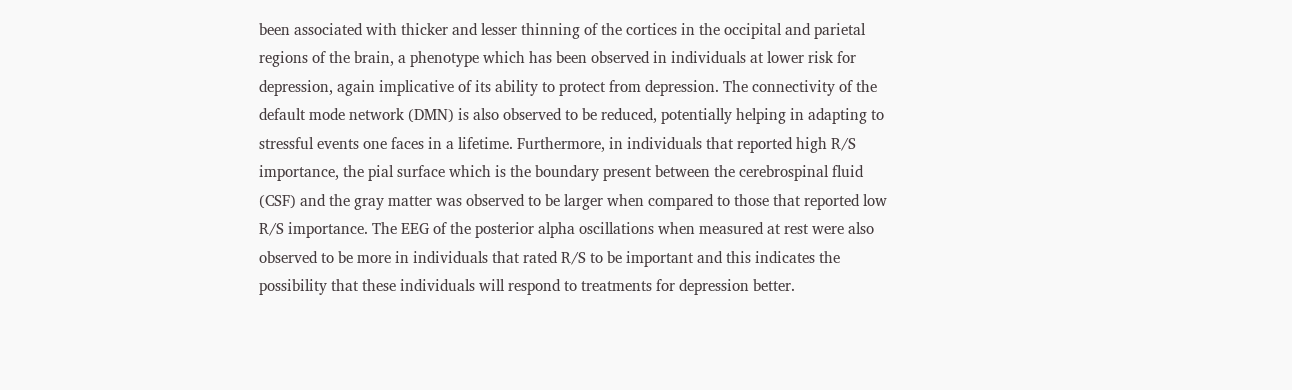been associated with thicker and lesser thinning of the cortices in the occipital and parietal regions of the brain, a phenotype which has been observed in individuals at lower risk for depression, again implicative of its ability to protect from depression. The connectivity of the default mode network (DMN) is also observed to be reduced, potentially helping in adapting to stressful events one faces in a lifetime. Furthermore, in individuals that reported high R/S importance, the pial surface which is the boundary present between the cerebrospinal fluid (CSF) and the gray matter was observed to be larger when compared to those that reported low R/S importance. The EEG of the posterior alpha oscillations when measured at rest were also observed to be more in individuals that rated R/S to be important and this indicates the possibility that these individuals will respond to treatments for depression better.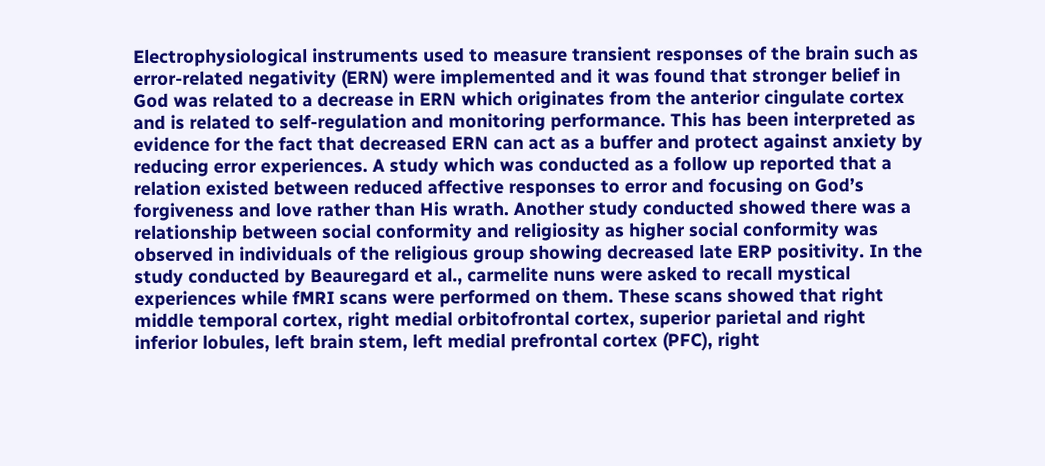Electrophysiological instruments used to measure transient responses of the brain such as error-related negativity (ERN) were implemented and it was found that stronger belief in God was related to a decrease in ERN which originates from the anterior cingulate cortex and is related to self-regulation and monitoring performance. This has been interpreted as evidence for the fact that decreased ERN can act as a buffer and protect against anxiety by reducing error experiences. A study which was conducted as a follow up reported that a relation existed between reduced affective responses to error and focusing on God’s forgiveness and love rather than His wrath. Another study conducted showed there was a relationship between social conformity and religiosity as higher social conformity was observed in individuals of the religious group showing decreased late ERP positivity. In the study conducted by Beauregard et al., carmelite nuns were asked to recall mystical experiences while fMRI scans were performed on them. These scans showed that right middle temporal cortex, right medial orbitofrontal cortex, superior parietal and right inferior lobules, left brain stem, left medial prefrontal cortex (PFC), right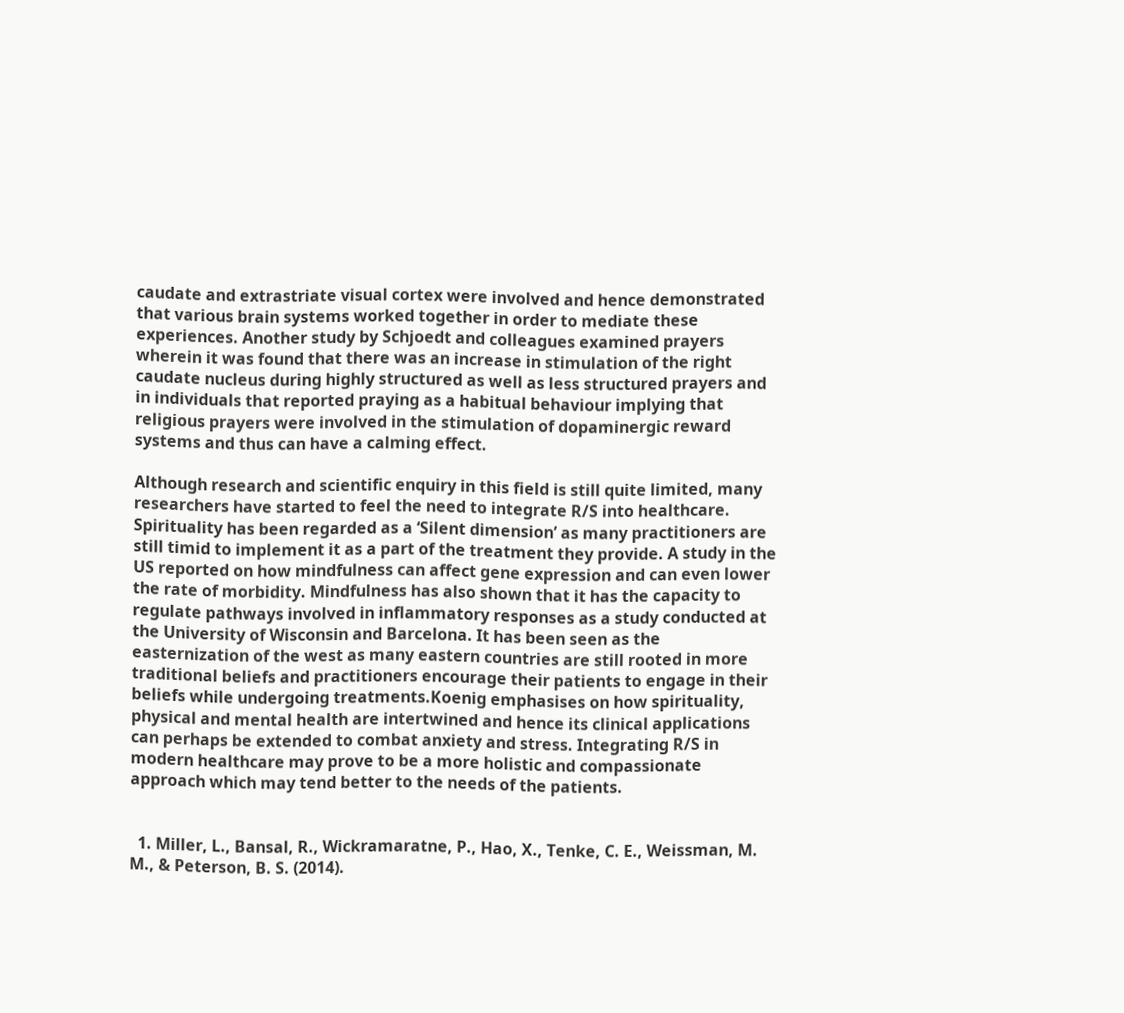caudate and extrastriate visual cortex were involved and hence demonstrated that various brain systems worked together in order to mediate these experiences. Another study by Schjoedt and colleagues examined prayers wherein it was found that there was an increase in stimulation of the right caudate nucleus during highly structured as well as less structured prayers and in individuals that reported praying as a habitual behaviour implying that religious prayers were involved in the stimulation of dopaminergic reward systems and thus can have a calming effect.

Although research and scientific enquiry in this field is still quite limited, many researchers have started to feel the need to integrate R/S into healthcare. Spirituality has been regarded as a ‘Silent dimension’ as many practitioners are still timid to implement it as a part of the treatment they provide. A study in the US reported on how mindfulness can affect gene expression and can even lower the rate of morbidity. Mindfulness has also shown that it has the capacity to regulate pathways involved in inflammatory responses as a study conducted at the University of Wisconsin and Barcelona. It has been seen as the easternization of the west as many eastern countries are still rooted in more traditional beliefs and practitioners encourage their patients to engage in their beliefs while undergoing treatments.Koenig emphasises on how spirituality, physical and mental health are intertwined and hence its clinical applications can perhaps be extended to combat anxiety and stress. Integrating R/S in modern healthcare may prove to be a more holistic and compassionate approach which may tend better to the needs of the patients.


  1. Miller, L., Bansal, R., Wickramaratne, P., Hao, X., Tenke, C. E., Weissman, M. M., & Peterson, B. S. (2014).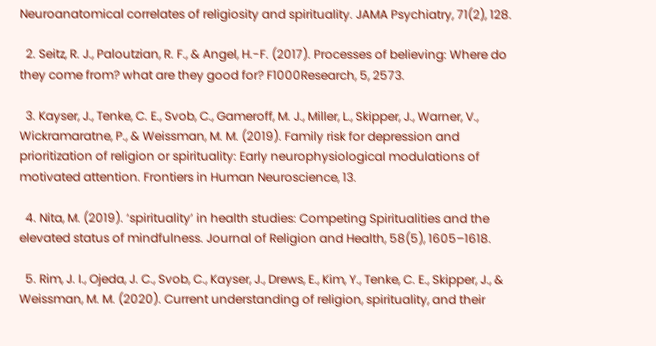Neuroanatomical correlates of religiosity and spirituality. JAMA Psychiatry, 71(2), 128.

  2. Seitz, R. J., Paloutzian, R. F., & Angel, H.-F. (2017). Processes of believing: Where do they come from? what are they good for? F1000Research, 5, 2573.

  3. Kayser, J., Tenke, C. E., Svob, C., Gameroff, M. J., Miller, L., Skipper, J., Warner, V., Wickramaratne, P., & Weissman, M. M. (2019). Family risk for depression and prioritization of religion or spirituality: Early neurophysiological modulations of motivated attention. Frontiers in Human Neuroscience, 13.

  4. Nita, M. (2019). ‘spirituality’ in health studies: Competing Spiritualities and the elevated status of mindfulness. Journal of Religion and Health, 58(5), 1605–1618.

  5. Rim, J. I., Ojeda, J. C., Svob, C., Kayser, J., Drews, E., Kim, Y., Tenke, C. E., Skipper, J., & Weissman, M. M. (2020). Current understanding of religion, spirituality, and their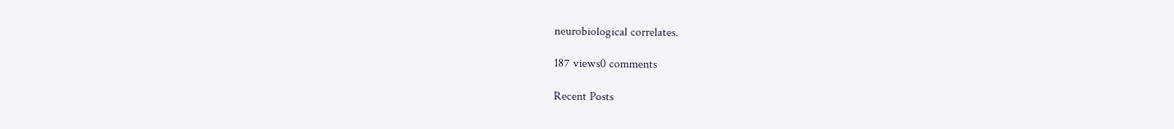neurobiological correlates.

187 views0 comments

Recent Posts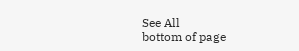See All
bottom of page